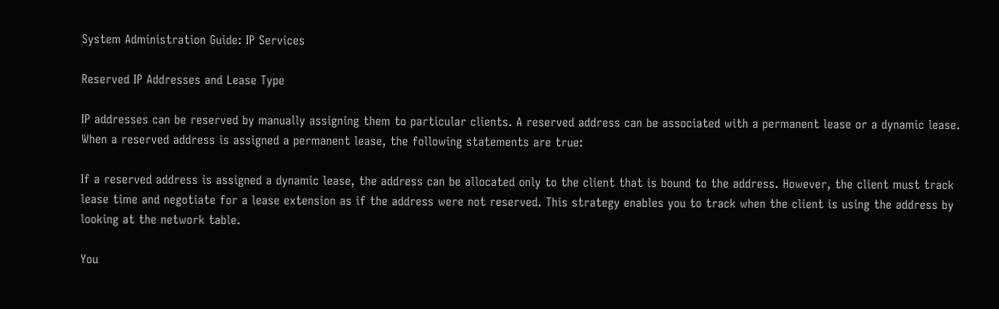System Administration Guide: IP Services

Reserved IP Addresses and Lease Type

IP addresses can be reserved by manually assigning them to particular clients. A reserved address can be associated with a permanent lease or a dynamic lease. When a reserved address is assigned a permanent lease, the following statements are true:

If a reserved address is assigned a dynamic lease, the address can be allocated only to the client that is bound to the address. However, the client must track lease time and negotiate for a lease extension as if the address were not reserved. This strategy enables you to track when the client is using the address by looking at the network table.

You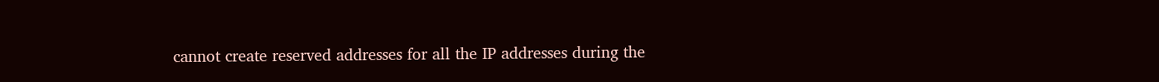cannot create reserved addresses for all the IP addresses during the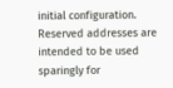initial configuration. Reserved addresses are intended to be used sparingly for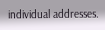individual addresses.